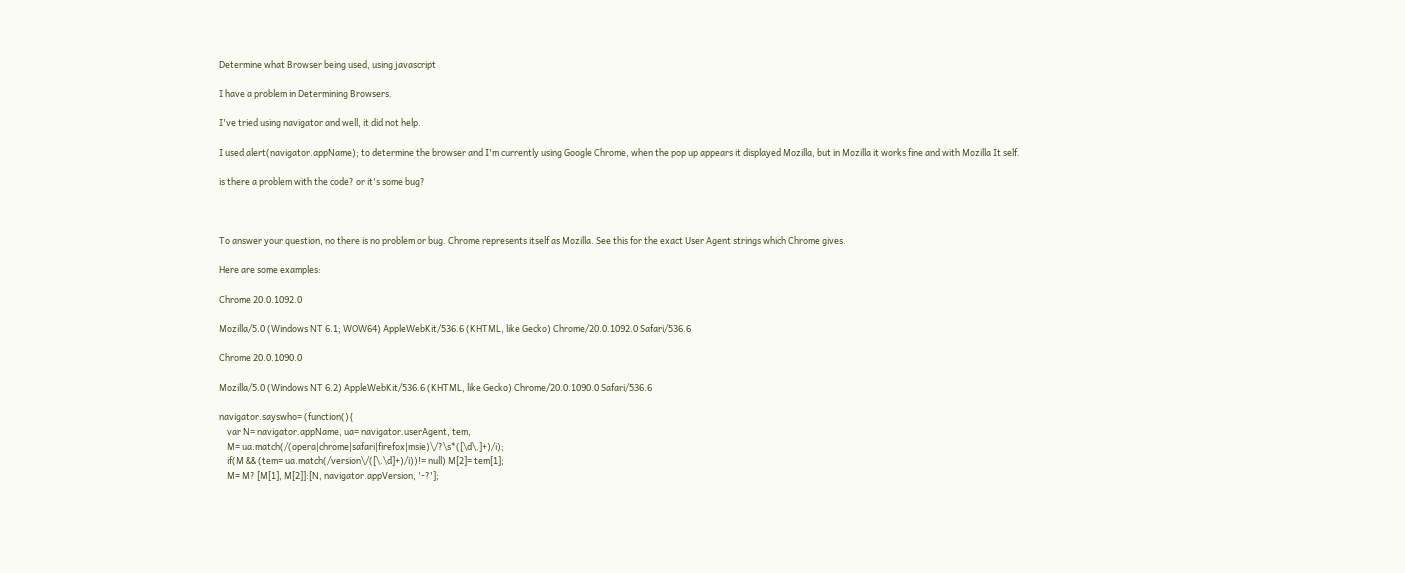Determine what Browser being used, using javascript

I have a problem in Determining Browsers.

I've tried using navigator and well, it did not help.

I used alert(navigator.appName); to determine the browser and I'm currently using Google Chrome, when the pop up appears it displayed Mozilla, but in Mozilla it works fine and with Mozilla It self.

is there a problem with the code? or it's some bug?



To answer your question, no there is no problem or bug. Chrome represents itself as Mozilla. See this for the exact User Agent strings which Chrome gives.

Here are some examples:

Chrome 20.0.1092.0

Mozilla/5.0 (Windows NT 6.1; WOW64) AppleWebKit/536.6 (KHTML, like Gecko) Chrome/20.0.1092.0 Safari/536.6

Chrome 20.0.1090.0

Mozilla/5.0 (Windows NT 6.2) AppleWebKit/536.6 (KHTML, like Gecko) Chrome/20.0.1090.0 Safari/536.6

navigator.sayswho= (function(){
    var N= navigator.appName, ua= navigator.userAgent, tem,
    M= ua.match(/(opera|chrome|safari|firefox|msie)\/?\s*([\d\.]+)/i);
    if(M && (tem= ua.match(/version\/([\.\d]+)/i))!= null) M[2]= tem[1];
    M= M? [M[1], M[2]]:[N, navigator.appVersion, '-?'];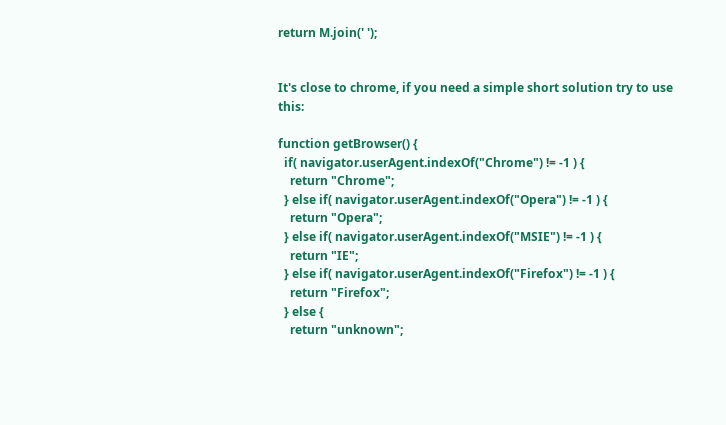return M.join(' ');


It's close to chrome, if you need a simple short solution try to use this:

function getBrowser() {
  if( navigator.userAgent.indexOf("Chrome") != -1 ) {
    return "Chrome";
  } else if( navigator.userAgent.indexOf("Opera") != -1 ) {
    return "Opera";
  } else if( navigator.userAgent.indexOf("MSIE") != -1 ) {
    return "IE";
  } else if( navigator.userAgent.indexOf("Firefox") != -1 ) {
    return "Firefox";
  } else {
    return "unknown";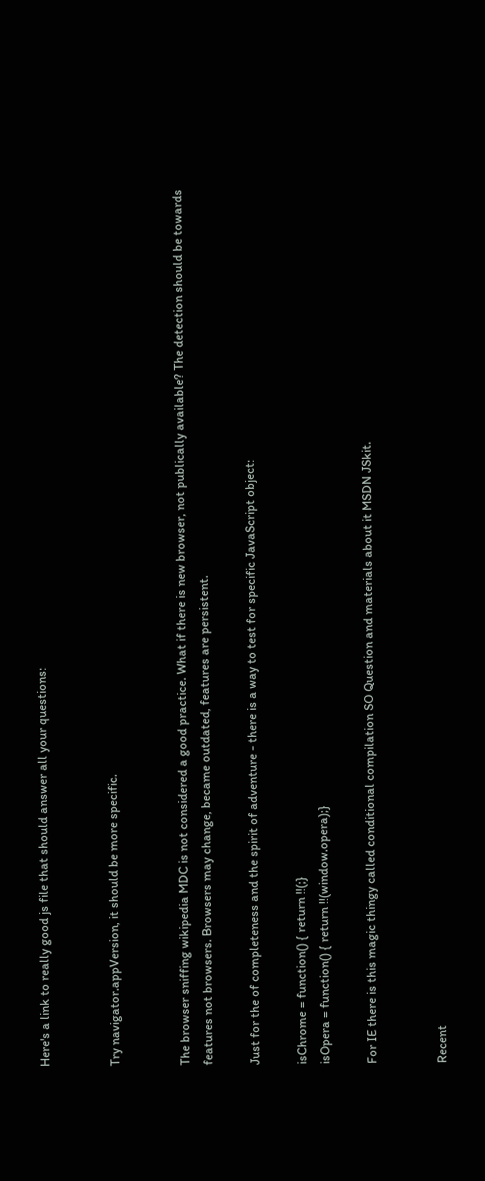Here's a link to really good js file that should answer all your questions:


Try navigator.appVersion, it should be more specific.


The browser sniffing wikipedia MDC is not considered a good practice. What if there is new browser, not publically available? The detection should be towards features not browsers. Browsers may change, became outdated, features are persistent.

Just for the of completeness and the spirit of adventure - there is a way to test for specific JavaScript object:

isChrome = function() { return !!(;}
isOpera = function() { return !!(window.opera);}

For IE there is this magic thingy called conditional compilation SO Question and materials about it MSDN JSkit.


Recent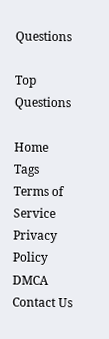Questions

Top Questions

Home Tags Terms of Service Privacy Policy DMCA Contact Us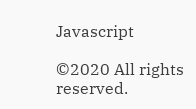Javascript

©2020 All rights reserved.